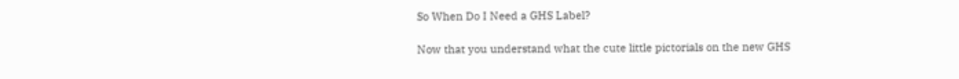So When Do I Need a GHS Label?

Now that you understand what the cute little pictorials on the new GHS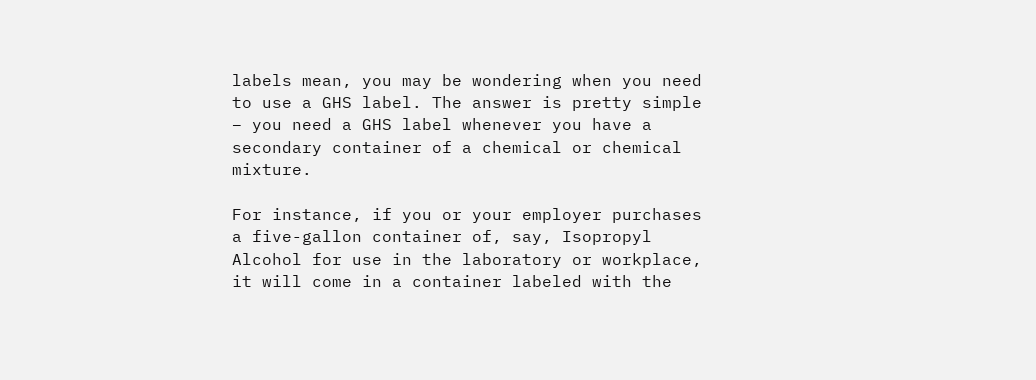labels mean, you may be wondering when you need to use a GHS label. The answer is pretty simple – you need a GHS label whenever you have a secondary container of a chemical or chemical mixture.

For instance, if you or your employer purchases a five-gallon container of, say, Isopropyl Alcohol for use in the laboratory or workplace, it will come in a container labeled with the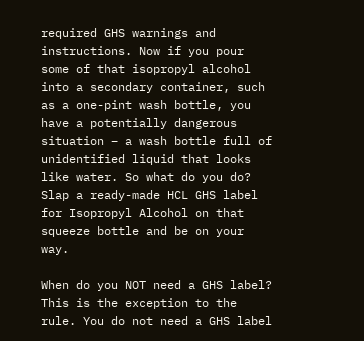required GHS warnings and instructions. Now if you pour some of that isopropyl alcohol into a secondary container, such as a one-pint wash bottle, you have a potentially dangerous situation – a wash bottle full of unidentified liquid that looks like water. So what do you do? Slap a ready-made HCL GHS label for Isopropyl Alcohol on that squeeze bottle and be on your way.

When do you NOT need a GHS label? This is the exception to the rule. You do not need a GHS label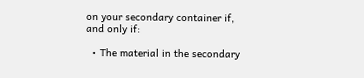on your secondary container if, and only if:

  • The material in the secondary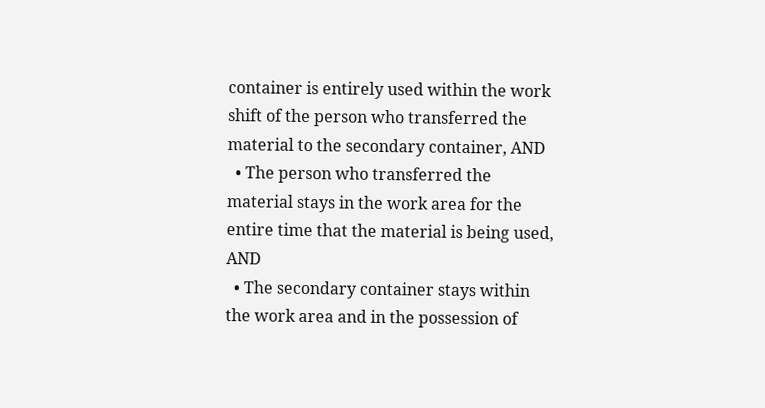container is entirely used within the work shift of the person who transferred the material to the secondary container, AND
  • The person who transferred the material stays in the work area for the entire time that the material is being used, AND
  • The secondary container stays within the work area and in the possession of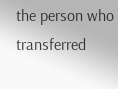the person who transferred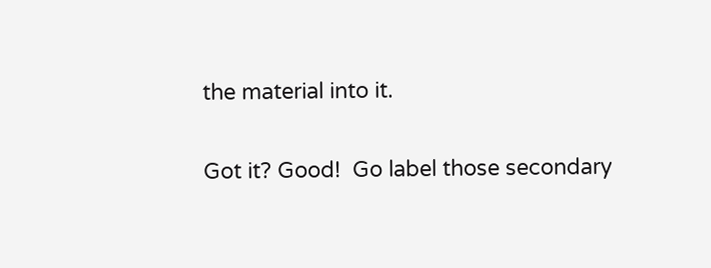the material into it.

Got it? Good!  Go label those secondary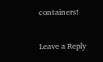containers!

Leave a Reply